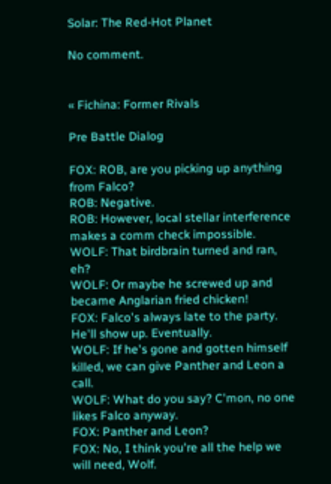Solar: The Red-Hot Planet

No comment.


« Fichina: Former Rivals

Pre Battle Dialog

FOX: ROB, are you picking up anything from Falco?
ROB: Negative.
ROB: However, local stellar interference makes a comm check impossible.
WOLF: That birdbrain turned and ran, eh?
WOLF: Or maybe he screwed up and became Anglarian fried chicken!
FOX: Falco's always late to the party. He'll show up. Eventually.
WOLF: If he's gone and gotten himself killed, we can give Panther and Leon a call.
WOLF: What do you say? C'mon, no one likes Falco anyway.
FOX: Panther and Leon?
FOX: No, I think you're all the help we will need, Wolf.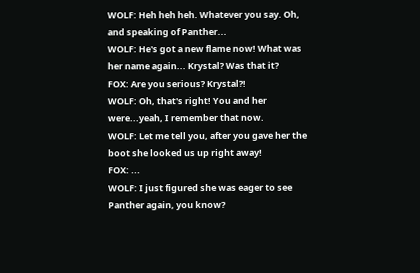WOLF: Heh heh heh. Whatever you say. Oh, and speaking of Panther...
WOLF: He's got a new flame now! What was her name again... Krystal? Was that it?
FOX: Are you serious? Krystal?!
WOLF: Oh, that's right! You and her were...yeah, I remember that now.
WOLF: Let me tell you, after you gave her the boot she looked us up right away!
FOX: ...
WOLF: I just figured she was eager to see Panther again, you know?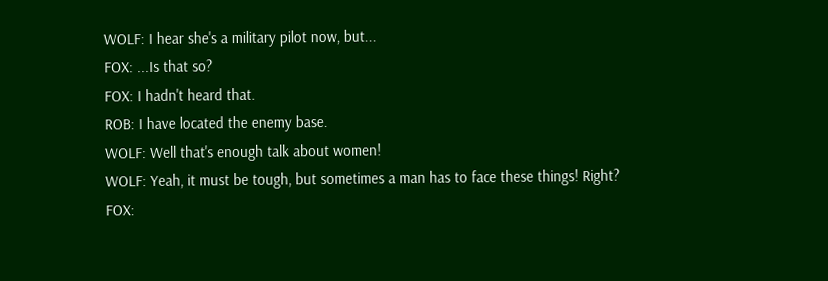WOLF: I hear she's a military pilot now, but...
FOX: ...Is that so?
FOX: I hadn't heard that.
ROB: I have located the enemy base.
WOLF: Well that's enough talk about women!
WOLF: Yeah, it must be tough, but sometimes a man has to face these things! Right?
FOX: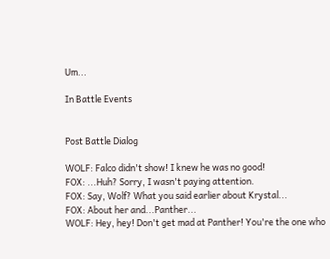Um...

In Battle Events


Post Battle Dialog

WOLF: Falco didn't show! I knew he was no good!
FOX: ...Huh? Sorry, I wasn't paying attention.
FOX: Say, Wolf? What you said earlier about Krystal...
FOX: About her and...Panther...
WOLF: Hey, hey! Don't get mad at Panther! You're the one who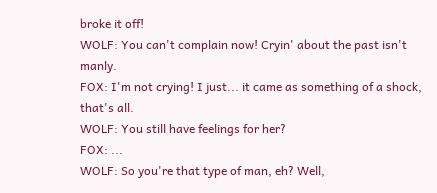broke it off!
WOLF: You can't complain now! Cryin' about the past isn't manly.
FOX: I'm not crying! I just... it came as something of a shock, that's all.
WOLF: You still have feelings for her?
FOX: ...
WOLF: So you're that type of man, eh? Well,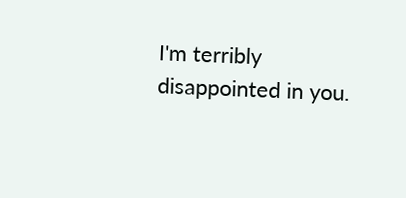I'm terribly disappointed in you.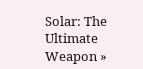Solar: The Ultimate Weapon »